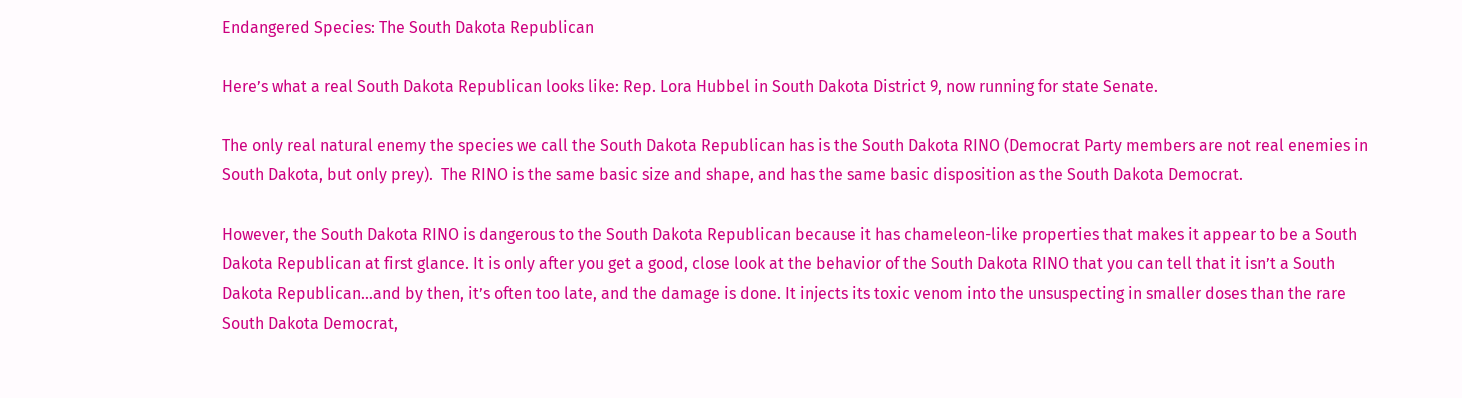Endangered Species: The South Dakota Republican

Here’s what a real South Dakota Republican looks like: Rep. Lora Hubbel in South Dakota District 9, now running for state Senate.

The only real natural enemy the species we call the South Dakota Republican has is the South Dakota RINO (Democrat Party members are not real enemies in South Dakota, but only prey).  The RINO is the same basic size and shape, and has the same basic disposition as the South Dakota Democrat.

However, the South Dakota RINO is dangerous to the South Dakota Republican because it has chameleon-like properties that makes it appear to be a South Dakota Republican at first glance. It is only after you get a good, close look at the behavior of the South Dakota RINO that you can tell that it isn’t a South Dakota Republican…and by then, it’s often too late, and the damage is done. It injects its toxic venom into the unsuspecting in smaller doses than the rare South Dakota Democrat,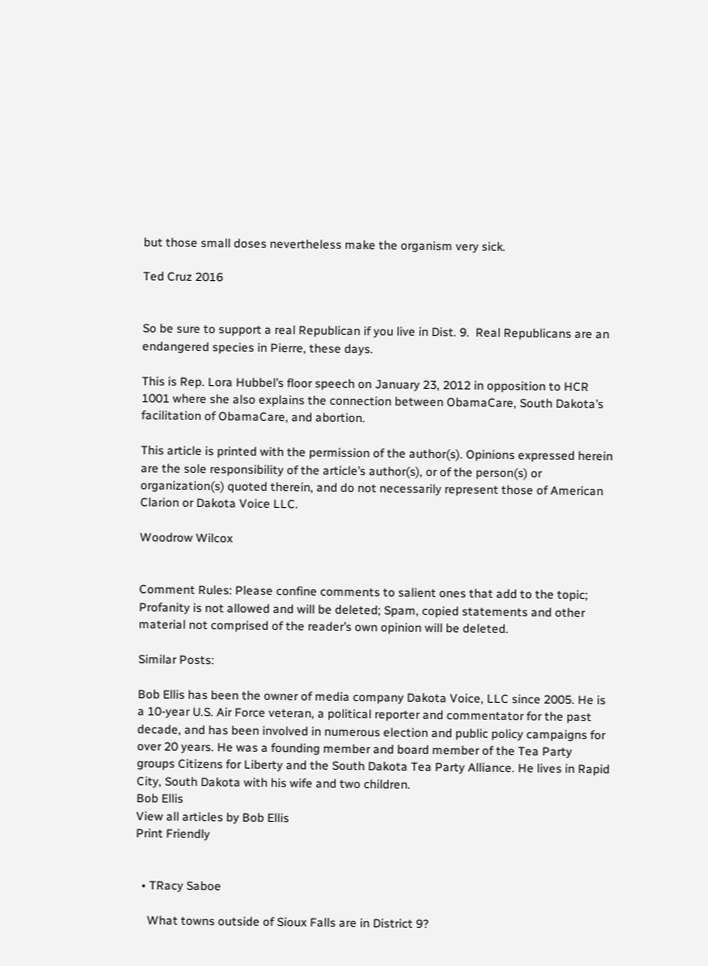but those small doses nevertheless make the organism very sick.

Ted Cruz 2016


So be sure to support a real Republican if you live in Dist. 9.  Real Republicans are an endangered species in Pierre, these days.

This is Rep. Lora Hubbel’s floor speech on January 23, 2012 in opposition to HCR 1001 where she also explains the connection between ObamaCare, South Dakota’s facilitation of ObamaCare, and abortion.

This article is printed with the permission of the author(s). Opinions expressed herein are the sole responsibility of the article’s author(s), or of the person(s) or organization(s) quoted therein, and do not necessarily represent those of American Clarion or Dakota Voice LLC.

Woodrow Wilcox


Comment Rules: Please confine comments to salient ones that add to the topic; Profanity is not allowed and will be deleted; Spam, copied statements and other material not comprised of the reader’s own opinion will be deleted.

Similar Posts:

Bob Ellis has been the owner of media company Dakota Voice, LLC since 2005. He is a 10-year U.S. Air Force veteran, a political reporter and commentator for the past decade, and has been involved in numerous election and public policy campaigns for over 20 years. He was a founding member and board member of the Tea Party groups Citizens for Liberty and the South Dakota Tea Party Alliance. He lives in Rapid City, South Dakota with his wife and two children.
Bob Ellis
View all articles by Bob Ellis
Print Friendly


  • TRacy Saboe

    What towns outside of Sioux Falls are in District 9?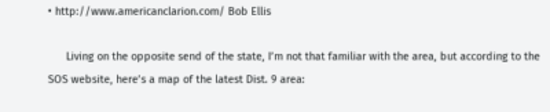• http://www.americanclarion.com/ Bob Ellis

      Living on the opposite send of the state, I’m not that familiar with the area, but according to the SOS website, here’s a map of the latest Dist. 9 area: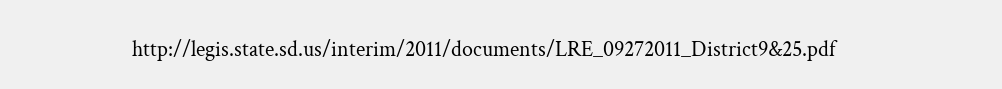http://legis.state.sd.us/interim/2011/documents/LRE_09272011_District9&25.pdf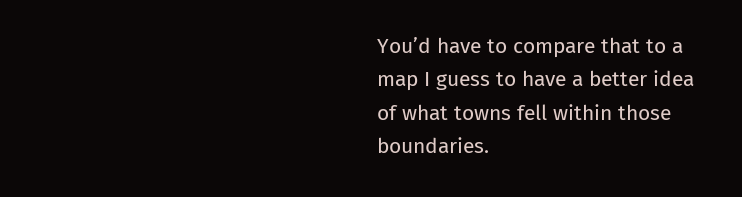You’d have to compare that to a map I guess to have a better idea of what towns fell within those boundaries.